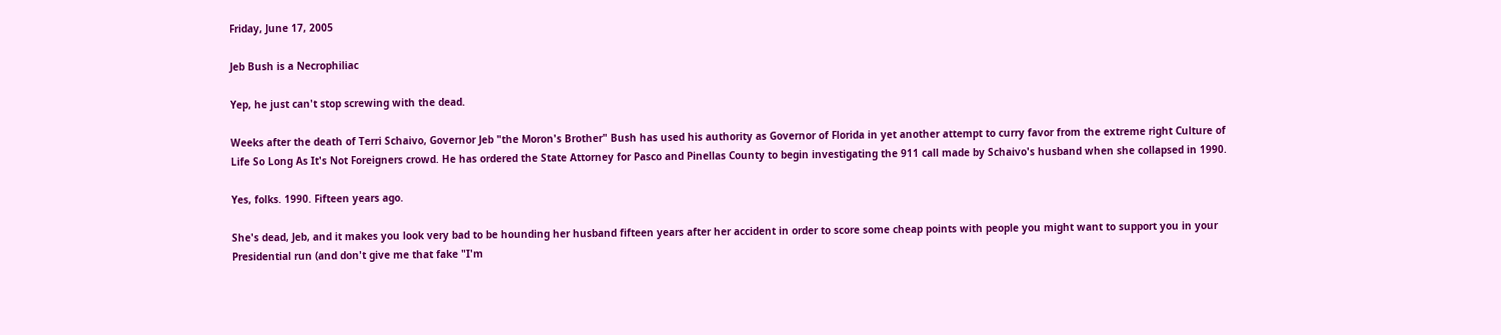Friday, June 17, 2005

Jeb Bush is a Necrophiliac

Yep, he just can't stop screwing with the dead.

Weeks after the death of Terri Schaivo, Governor Jeb "the Moron's Brother" Bush has used his authority as Governor of Florida in yet another attempt to curry favor from the extreme right Culture of Life So Long As It's Not Foreigners crowd. He has ordered the State Attorney for Pasco and Pinellas County to begin investigating the 911 call made by Schaivo's husband when she collapsed in 1990.

Yes, folks. 1990. Fifteen years ago.

She's dead, Jeb, and it makes you look very bad to be hounding her husband fifteen years after her accident in order to score some cheap points with people you might want to support you in your Presidential run (and don't give me that fake "I'm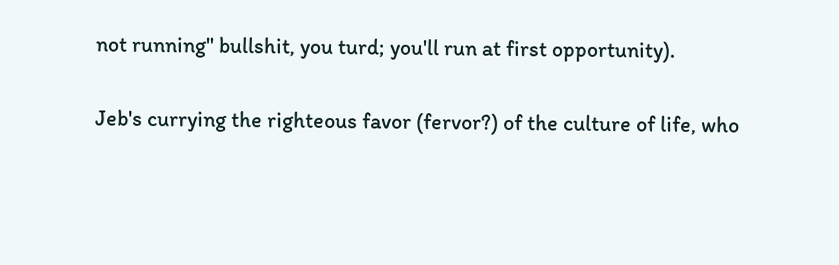not running" bullshit, you turd; you'll run at first opportunity).

Jeb's currying the righteous favor (fervor?) of the culture of life, who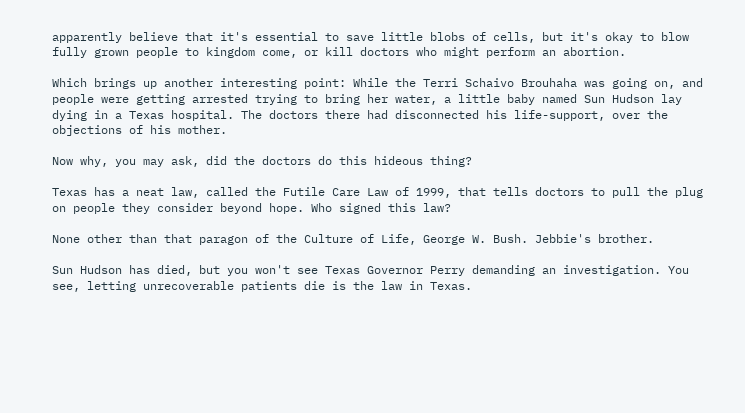apparently believe that it's essential to save little blobs of cells, but it's okay to blow fully grown people to kingdom come, or kill doctors who might perform an abortion.

Which brings up another interesting point: While the Terri Schaivo Brouhaha was going on, and people were getting arrested trying to bring her water, a little baby named Sun Hudson lay dying in a Texas hospital. The doctors there had disconnected his life-support, over the objections of his mother.

Now why, you may ask, did the doctors do this hideous thing?

Texas has a neat law, called the Futile Care Law of 1999, that tells doctors to pull the plug on people they consider beyond hope. Who signed this law?

None other than that paragon of the Culture of Life, George W. Bush. Jebbie's brother.

Sun Hudson has died, but you won't see Texas Governor Perry demanding an investigation. You see, letting unrecoverable patients die is the law in Texas.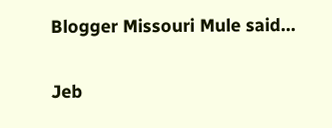Blogger Missouri Mule said...

Jeb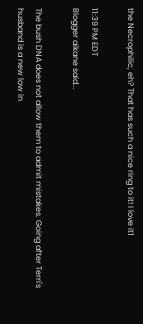the Necrophilic, eh? That has such a nice ring to it! I love it1

11:39 PM EDT
Blogger aikane said...

The bush DNA does not allow them to admit mistakes. Going after Terri's husband is a new low in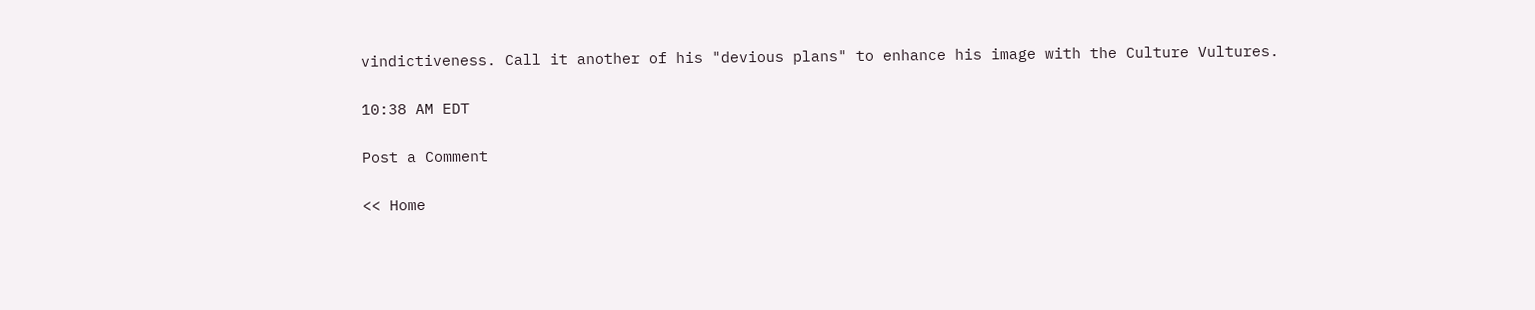vindictiveness. Call it another of his "devious plans" to enhance his image with the Culture Vultures.

10:38 AM EDT

Post a Comment

<< Home